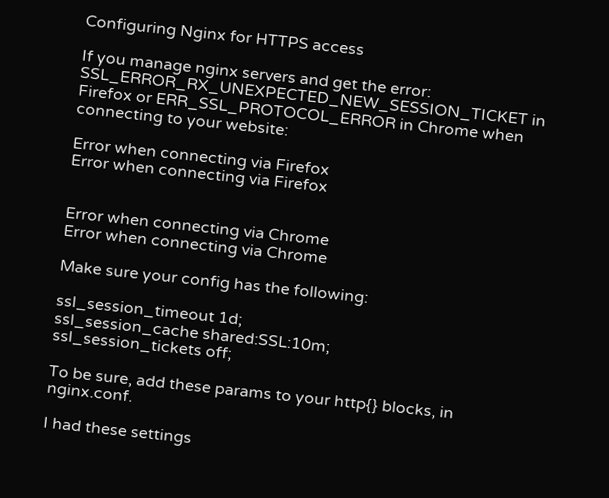Configuring Nginx for HTTPS access

If you manage nginx servers and get the error: SSL_ERROR_RX_UNEXPECTED_NEW_SESSION_TICKET in Firefox or ERR_SSL_PROTOCOL_ERROR in Chrome when connecting to your website:

Error when connecting via Firefox
Error when connecting via Firefox


Error when connecting via Chrome
Error when connecting via Chrome

Make sure your config has the following:

ssl_session_timeout 1d;
ssl_session_cache shared:SSL:10m;
ssl_session_tickets off;

To be sure, add these params to your http{} blocks, in nginx.conf.

I had these settings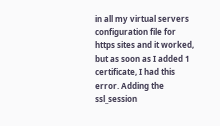in all my virtual servers configuration file for https sites and it worked, but as soon as I added 1 certificate, I had this error. Adding the ssl_session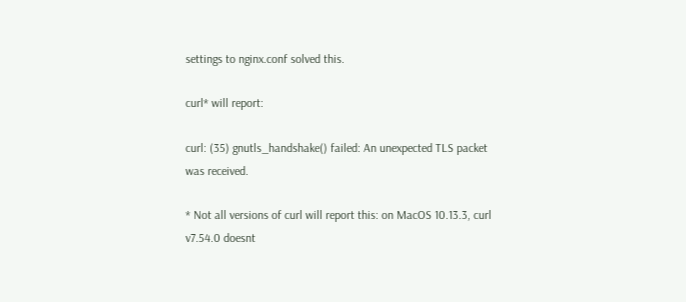settings to nginx.conf solved this.

curl* will report:

curl: (35) gnutls_handshake() failed: An unexpected TLS packet was received.

* Not all versions of curl will report this: on MacOS 10.13.3, curl v7.54.0 doesnt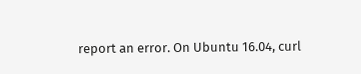report an error. On Ubuntu 16.04, curl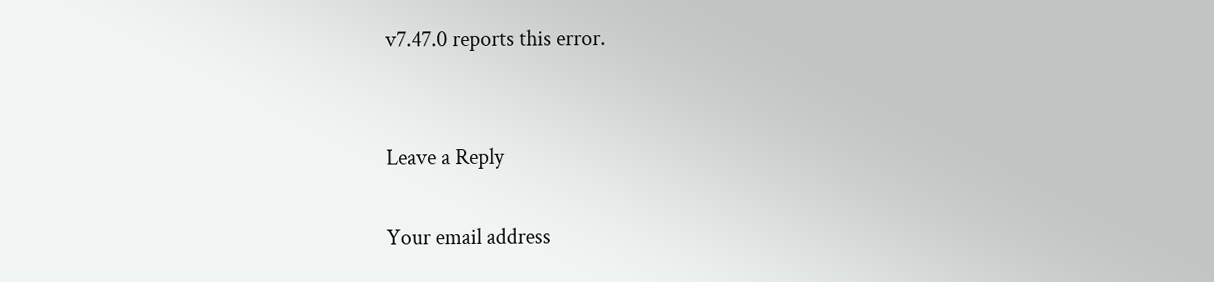v7.47.0 reports this error.


Leave a Reply

Your email address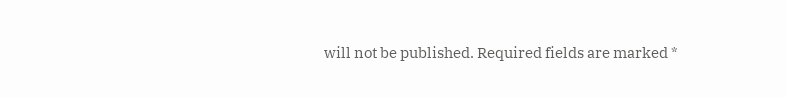will not be published. Required fields are marked *